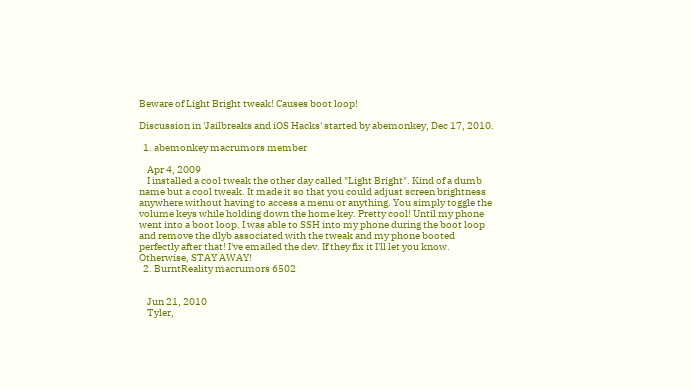Beware of Light Bright tweak! Causes boot loop!

Discussion in 'Jailbreaks and iOS Hacks' started by abemonkey, Dec 17, 2010.

  1. abemonkey macrumors member

    Apr 4, 2009
    I installed a cool tweak the other day called "Light Bright". Kind of a dumb name but a cool tweak. It made it so that you could adjust screen brightness anywhere without having to access a menu or anything. You simply toggle the volume keys while holding down the home key. Pretty cool! Until my phone went into a boot loop. I was able to SSH into my phone during the boot loop and remove the dlyb associated with the tweak and my phone booted perfectly after that! I've emailed the dev. If they fix it I'll let you know. Otherwise, STAY AWAY!
  2. BurntReality macrumors 6502


    Jun 21, 2010
    Tyler,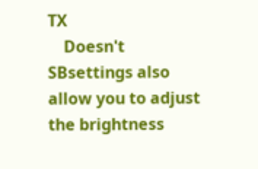TX
    Doesn't SBsettings also allow you to adjust the brightness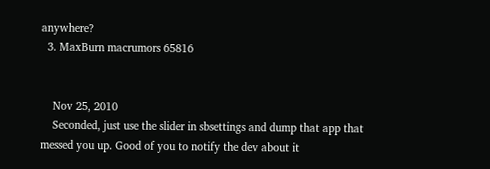anywhere?
  3. MaxBurn macrumors 65816


    Nov 25, 2010
    Seconded, just use the slider in sbsettings and dump that app that messed you up. Good of you to notify the dev about it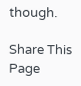though.

Share This Page